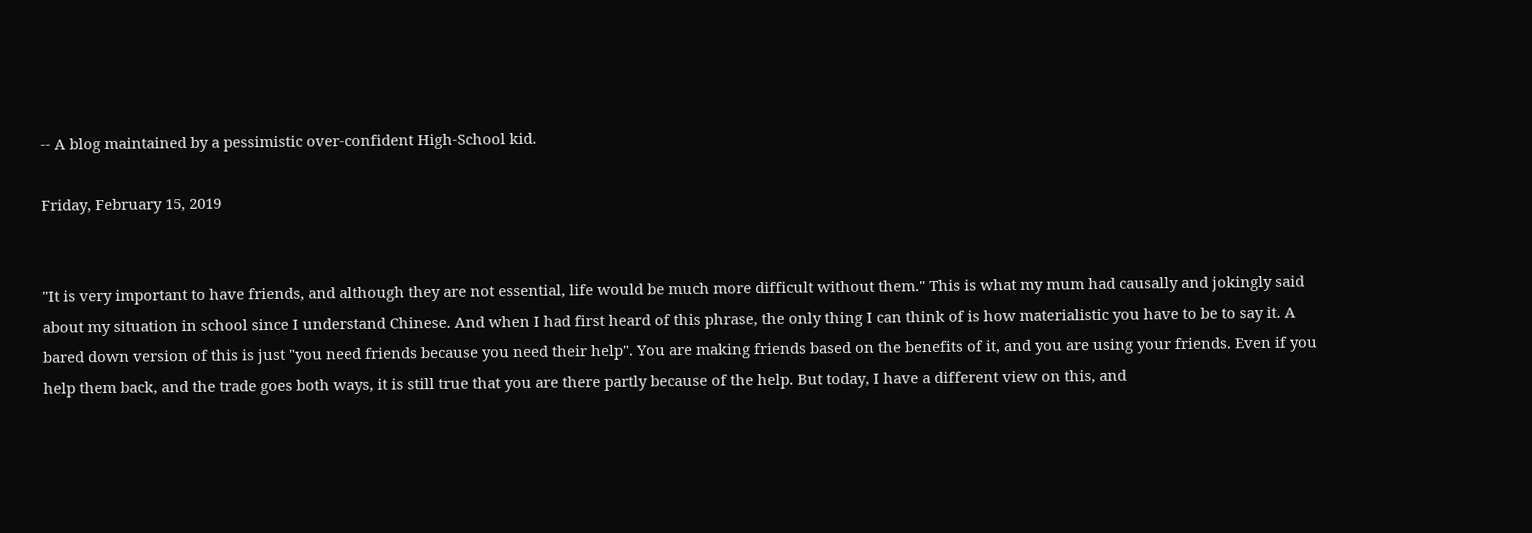-- A blog maintained by a pessimistic over-confident High-School kid.

Friday, February 15, 2019


"It is very important to have friends, and although they are not essential, life would be much more difficult without them." This is what my mum had causally and jokingly said about my situation in school since I understand Chinese. And when I had first heard of this phrase, the only thing I can think of is how materialistic you have to be to say it. A bared down version of this is just "you need friends because you need their help". You are making friends based on the benefits of it, and you are using your friends. Even if you help them back, and the trade goes both ways, it is still true that you are there partly because of the help. But today, I have a different view on this, and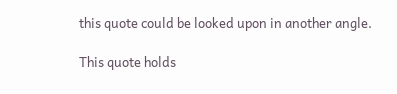this quote could be looked upon in another angle.

This quote holds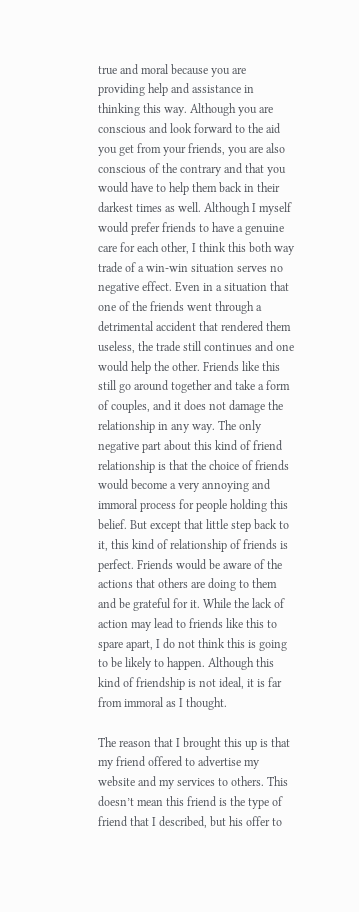true and moral because you are providing help and assistance in thinking this way. Although you are conscious and look forward to the aid you get from your friends, you are also conscious of the contrary and that you would have to help them back in their darkest times as well. Although I myself would prefer friends to have a genuine care for each other, I think this both way trade of a win-win situation serves no negative effect. Even in a situation that one of the friends went through a detrimental accident that rendered them useless, the trade still continues and one would help the other. Friends like this still go around together and take a form of couples, and it does not damage the relationship in any way. The only negative part about this kind of friend relationship is that the choice of friends would become a very annoying and immoral process for people holding this belief. But except that little step back to it, this kind of relationship of friends is perfect. Friends would be aware of the actions that others are doing to them and be grateful for it. While the lack of action may lead to friends like this to spare apart, I do not think this is going to be likely to happen. Although this kind of friendship is not ideal, it is far from immoral as I thought.

The reason that I brought this up is that my friend offered to advertise my website and my services to others. This doesn’t mean this friend is the type of friend that I described, but his offer to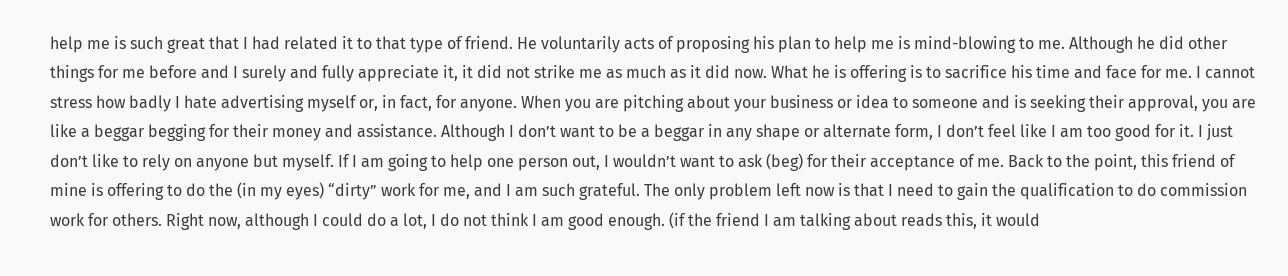help me is such great that I had related it to that type of friend. He voluntarily acts of proposing his plan to help me is mind-blowing to me. Although he did other things for me before and I surely and fully appreciate it, it did not strike me as much as it did now. What he is offering is to sacrifice his time and face for me. I cannot stress how badly I hate advertising myself or, in fact, for anyone. When you are pitching about your business or idea to someone and is seeking their approval, you are like a beggar begging for their money and assistance. Although I don’t want to be a beggar in any shape or alternate form, I don’t feel like I am too good for it. I just don’t like to rely on anyone but myself. If I am going to help one person out, I wouldn’t want to ask (beg) for their acceptance of me. Back to the point, this friend of mine is offering to do the (in my eyes) “dirty” work for me, and I am such grateful. The only problem left now is that I need to gain the qualification to do commission work for others. Right now, although I could do a lot, I do not think I am good enough. (if the friend I am talking about reads this, it would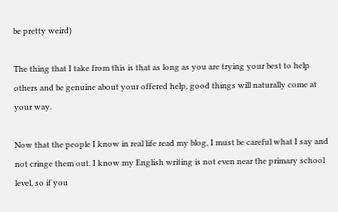be pretty weird)

The thing that I take from this is that as long as you are trying your best to help others and be genuine about your offered help, good things will naturally come at your way.

Now that the people I know in real life read my blog, I must be careful what I say and not cringe them out. I know my English writing is not even near the primary school level, so if you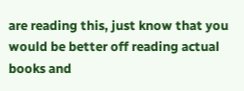are reading this, just know that you would be better off reading actual books and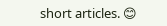short articles. 😊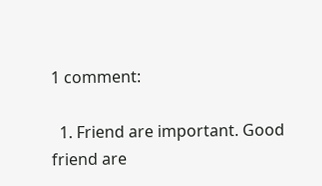1 comment:

  1. Friend are important. Good friend are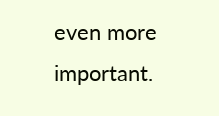even more important.